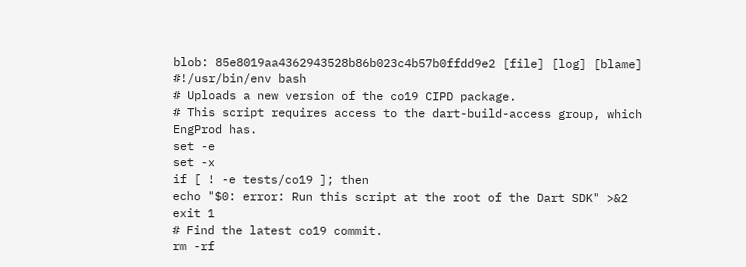blob: 85e8019aa4362943528b86b023c4b57b0ffdd9e2 [file] [log] [blame]
#!/usr/bin/env bash
# Uploads a new version of the co19 CIPD package.
# This script requires access to the dart-build-access group, which EngProd has.
set -e
set -x
if [ ! -e tests/co19 ]; then
echo "$0: error: Run this script at the root of the Dart SDK" >&2
exit 1
# Find the latest co19 commit.
rm -rf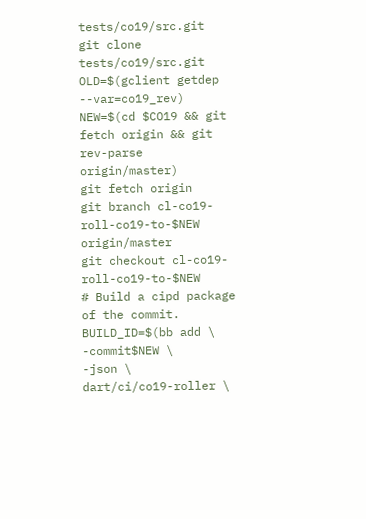tests/co19/src.git
git clone tests/co19/src.git
OLD=$(gclient getdep --var=co19_rev)
NEW=$(cd $CO19 && git fetch origin && git rev-parse origin/master)
git fetch origin
git branch cl-co19-roll-co19-to-$NEW origin/master
git checkout cl-co19-roll-co19-to-$NEW
# Build a cipd package of the commit.
BUILD_ID=$(bb add \
-commit$NEW \
-json \
dart/ci/co19-roller \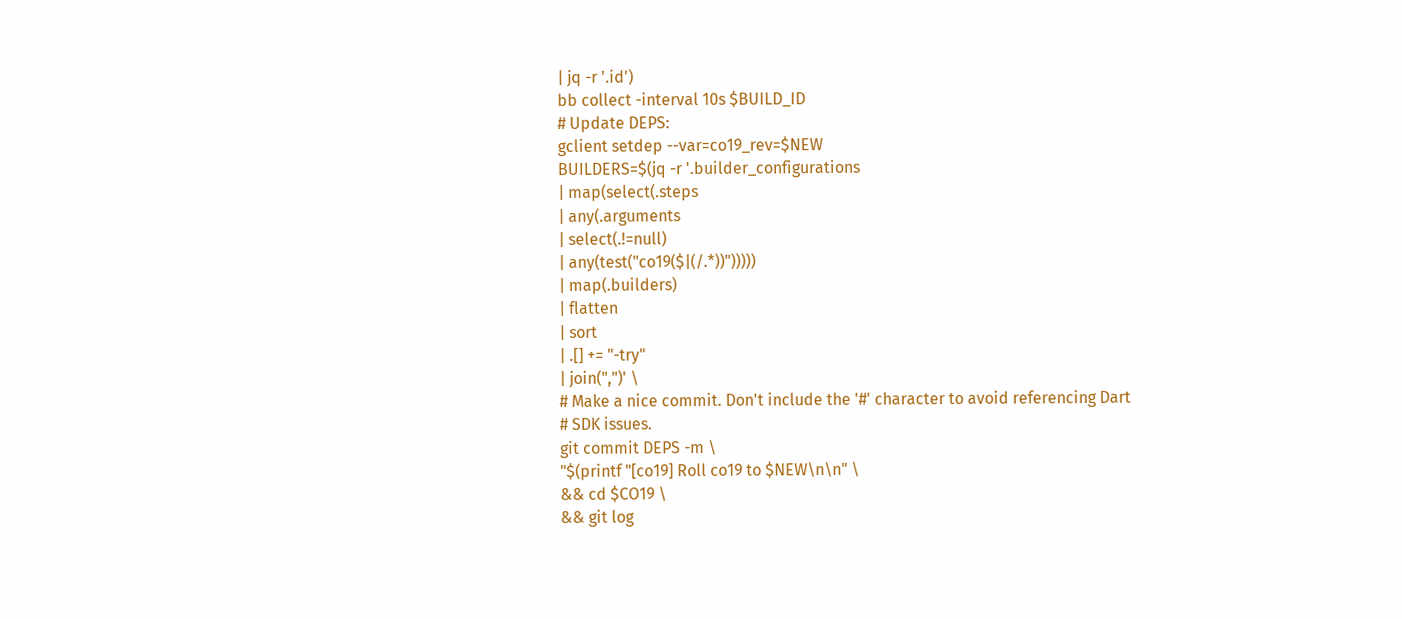| jq -r '.id')
bb collect -interval 10s $BUILD_ID
# Update DEPS:
gclient setdep --var=co19_rev=$NEW
BUILDERS=$(jq -r '.builder_configurations
| map(select(.steps
| any(.arguments
| select(.!=null)
| any(test("co19($|(/.*))")))))
| map(.builders)
| flatten
| sort
| .[] += "-try"
| join(",")' \
# Make a nice commit. Don't include the '#' character to avoid referencing Dart
# SDK issues.
git commit DEPS -m \
"$(printf "[co19] Roll co19 to $NEW\n\n" \
&& cd $CO19 \
&& git log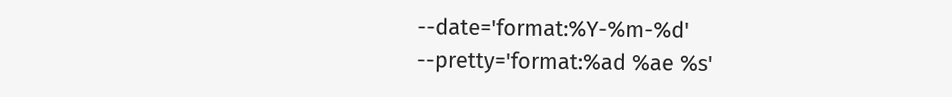--date='format:%Y-%m-%d' --pretty='format:%ad %ae %s'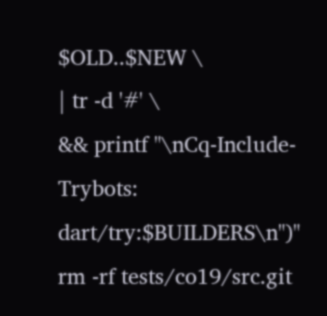$OLD..$NEW \
| tr -d '#' \
&& printf "\nCq-Include-Trybots: dart/try:$BUILDERS\n")"
rm -rf tests/co19/src.git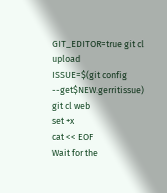GIT_EDITOR=true git cl upload
ISSUE=$(git config --get$NEW.gerritissue)
git cl web
set +x
cat << EOF
Wait for the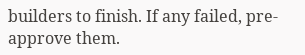builders to finish. If any failed, pre-approve them.